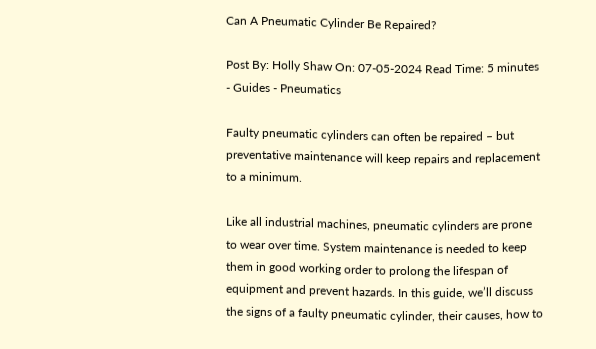Can A Pneumatic Cylinder Be Repaired?

Post By: Holly Shaw On: 07-05-2024 Read Time: 5 minutes - Guides - Pneumatics

Faulty pneumatic cylinders can often be repaired – but preventative maintenance will keep repairs and replacement to a minimum.

Like all industrial machines, pneumatic cylinders are prone to wear over time. System maintenance is needed to keep them in good working order to prolong the lifespan of equipment and prevent hazards. In this guide, we’ll discuss the signs of a faulty pneumatic cylinder, their causes, how to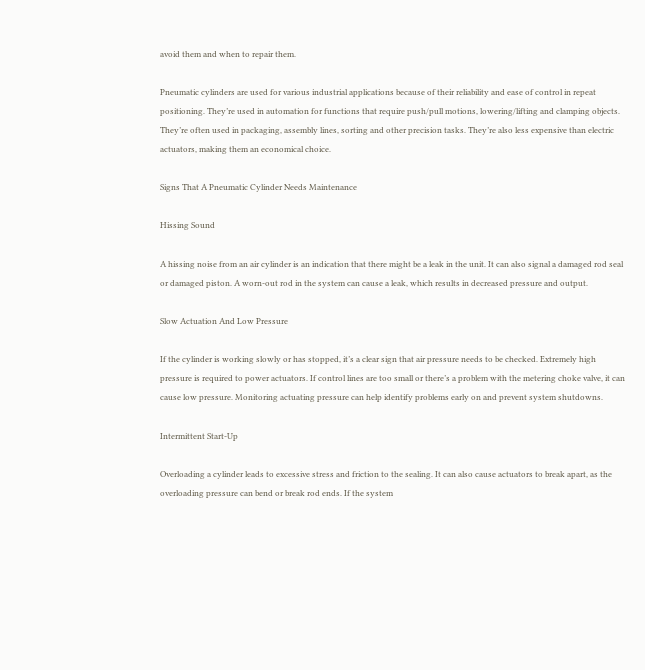avoid them and when to repair them.

Pneumatic cylinders are used for various industrial applications because of their reliability and ease of control in repeat positioning. They’re used in automation for functions that require push/pull motions, lowering/lifting and clamping objects. They’re often used in packaging, assembly lines, sorting and other precision tasks. They’re also less expensive than electric actuators, making them an economical choice.

Signs That A Pneumatic Cylinder Needs Maintenance

Hissing Sound

A hissing noise from an air cylinder is an indication that there might be a leak in the unit. It can also signal a damaged rod seal or damaged piston. A worn-out rod in the system can cause a leak, which results in decreased pressure and output.

Slow Actuation And Low Pressure

If the cylinder is working slowly or has stopped, it’s a clear sign that air pressure needs to be checked. Extremely high pressure is required to power actuators. If control lines are too small or there’s a problem with the metering choke valve, it can cause low pressure. Monitoring actuating pressure can help identify problems early on and prevent system shutdowns.

Intermittent Start-Up

Overloading a cylinder leads to excessive stress and friction to the sealing. It can also cause actuators to break apart, as the overloading pressure can bend or break rod ends. If the system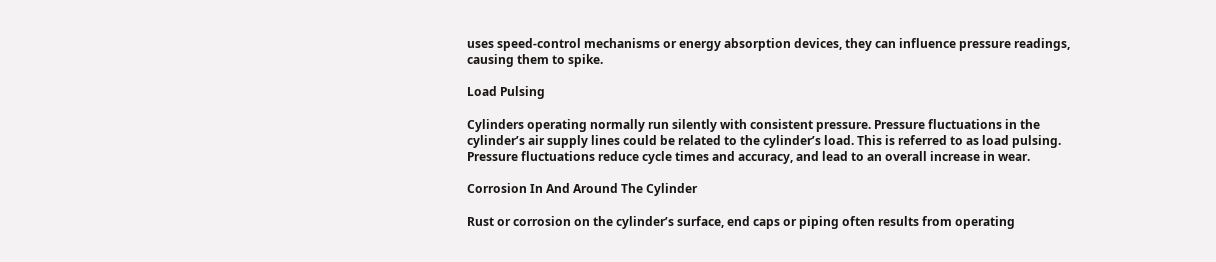uses speed-control mechanisms or energy absorption devices, they can influence pressure readings, causing them to spike.

Load Pulsing

Cylinders operating normally run silently with consistent pressure. Pressure fluctuations in the cylinder’s air supply lines could be related to the cylinder’s load. This is referred to as load pulsing. Pressure fluctuations reduce cycle times and accuracy, and lead to an overall increase in wear.

Corrosion In And Around The Cylinder

Rust or corrosion on the cylinder’s surface, end caps or piping often results from operating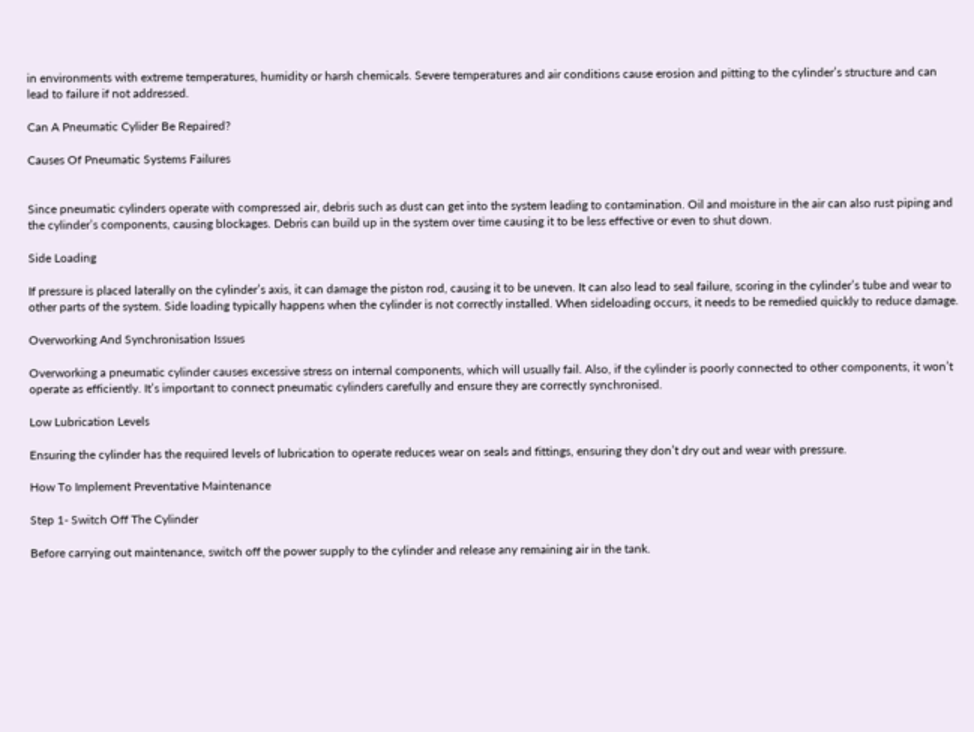in environments with extreme temperatures, humidity or harsh chemicals. Severe temperatures and air conditions cause erosion and pitting to the cylinder’s structure and can lead to failure if not addressed.

Can A Pneumatic Cylider Be Repaired?

Causes Of Pneumatic Systems Failures


Since pneumatic cylinders operate with compressed air, debris such as dust can get into the system leading to contamination. Oil and moisture in the air can also rust piping and the cylinder’s components, causing blockages. Debris can build up in the system over time causing it to be less effective or even to shut down.

Side Loading

If pressure is placed laterally on the cylinder’s axis, it can damage the piston rod, causing it to be uneven. It can also lead to seal failure, scoring in the cylinder’s tube and wear to other parts of the system. Side loading typically happens when the cylinder is not correctly installed. When sideloading occurs, it needs to be remedied quickly to reduce damage.

Overworking And Synchronisation Issues

Overworking a pneumatic cylinder causes excessive stress on internal components, which will usually fail. Also, if the cylinder is poorly connected to other components, it won’t operate as efficiently. It’s important to connect pneumatic cylinders carefully and ensure they are correctly synchronised.

Low Lubrication Levels

Ensuring the cylinder has the required levels of lubrication to operate reduces wear on seals and fittings, ensuring they don’t dry out and wear with pressure.

How To Implement Preventative Maintenance

Step 1- Switch Off The Cylinder

Before carrying out maintenance, switch off the power supply to the cylinder and release any remaining air in the tank.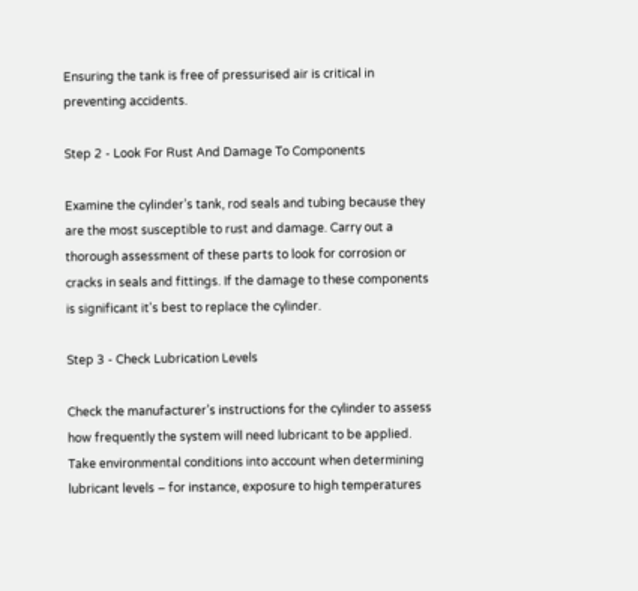Ensuring the tank is free of pressurised air is critical in preventing accidents.

Step 2 - Look For Rust And Damage To Components

Examine the cylinder’s tank, rod seals and tubing because they are the most susceptible to rust and damage. Carry out a thorough assessment of these parts to look for corrosion or cracks in seals and fittings. If the damage to these components is significant it's best to replace the cylinder.

Step 3 - Check Lubrication Levels

Check the manufacturer’s instructions for the cylinder to assess how frequently the system will need lubricant to be applied. Take environmental conditions into account when determining lubricant levels – for instance, exposure to high temperatures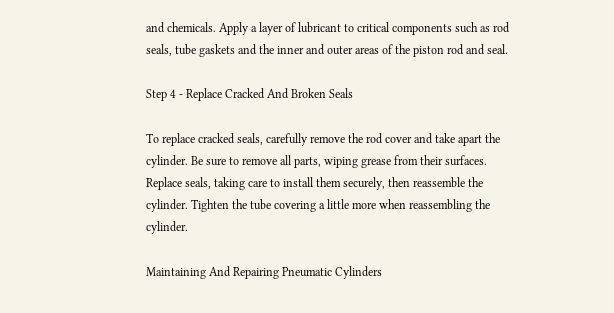and chemicals. Apply a layer of lubricant to critical components such as rod seals, tube gaskets and the inner and outer areas of the piston rod and seal.

Step 4 - Replace Cracked And Broken Seals

To replace cracked seals, carefully remove the rod cover and take apart the cylinder. Be sure to remove all parts, wiping grease from their surfaces. Replace seals, taking care to install them securely, then reassemble the cylinder. Tighten the tube covering a little more when reassembling the cylinder.

Maintaining And Repairing Pneumatic Cylinders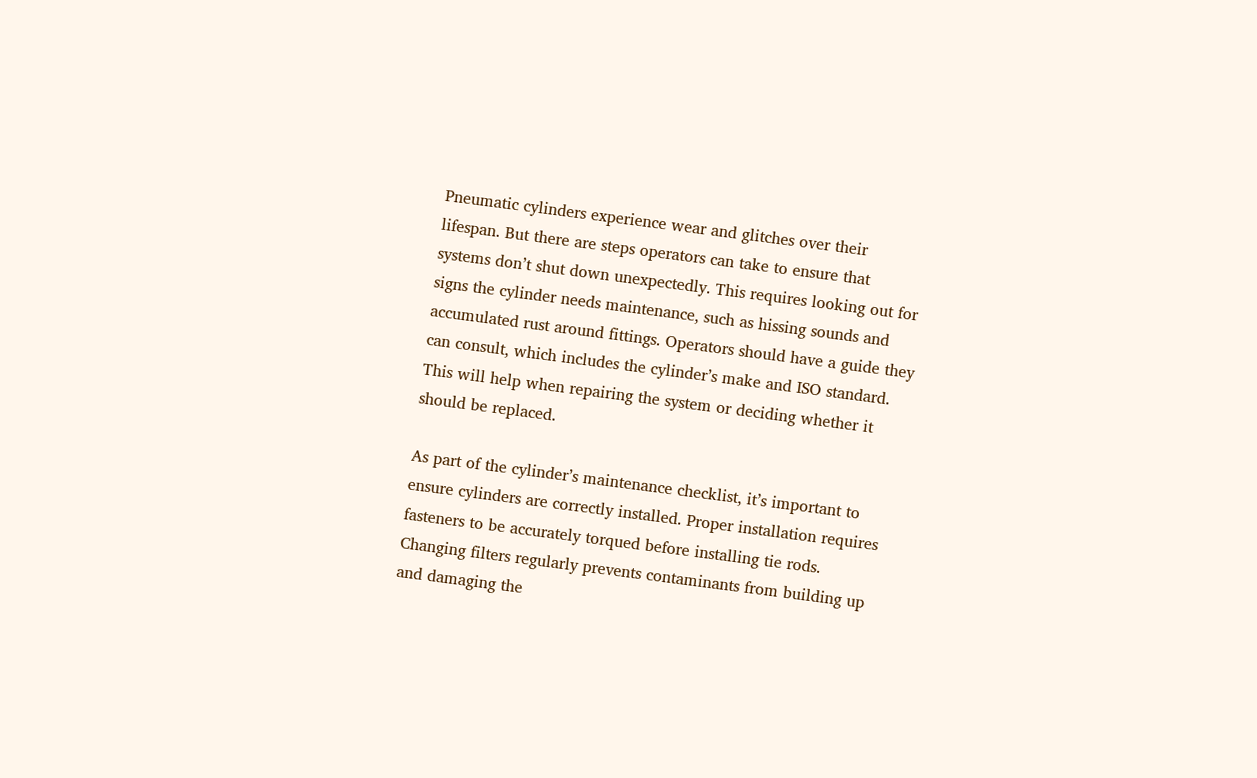Pneumatic cylinders experience wear and glitches over their lifespan. But there are steps operators can take to ensure that systems don’t shut down unexpectedly. This requires looking out for signs the cylinder needs maintenance, such as hissing sounds and accumulated rust around fittings. Operators should have a guide they can consult, which includes the cylinder’s make and ISO standard. This will help when repairing the system or deciding whether it should be replaced.

As part of the cylinder’s maintenance checklist, it’s important to ensure cylinders are correctly installed. Proper installation requires fasteners to be accurately torqued before installing tie rods. Changing filters regularly prevents contaminants from building up and damaging the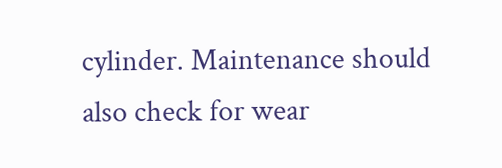cylinder. Maintenance should also check for wear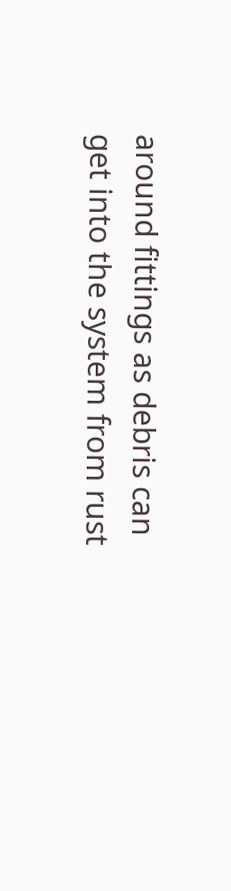around fittings as debris can get into the system from rust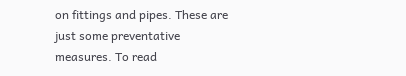on fittings and pipes. These are just some preventative measures. To read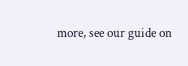more, see our guide on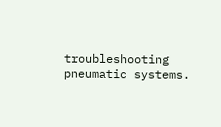troubleshooting pneumatic systems.